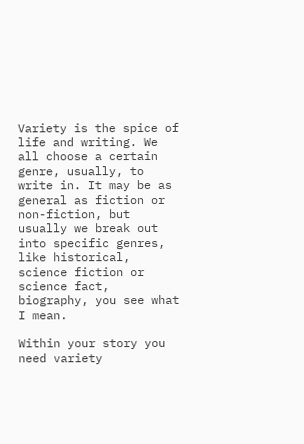Variety is the spice of life and writing. We all choose a certain genre, usually, to write in. It may be as general as fiction or non-fiction, but usually we break out into specific genres, like historical, science fiction or science fact, biography, you see what I mean.

Within your story you need variety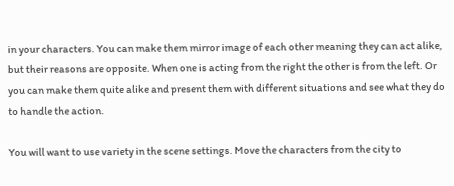in your characters. You can make them mirror image of each other meaning they can act alike, but their reasons are opposite. When one is acting from the right the other is from the left. Or you can make them quite alike and present them with different situations and see what they do to handle the action.

You will want to use variety in the scene settings. Move the characters from the city to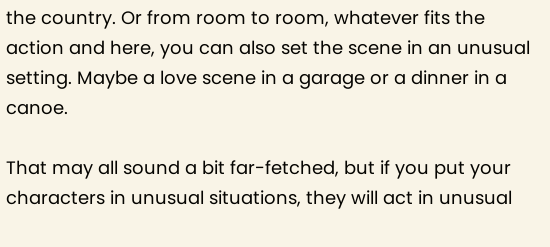the country. Or from room to room, whatever fits the action and here, you can also set the scene in an unusual setting. Maybe a love scene in a garage or a dinner in a canoe.

That may all sound a bit far-fetched, but if you put your characters in unusual situations, they will act in unusual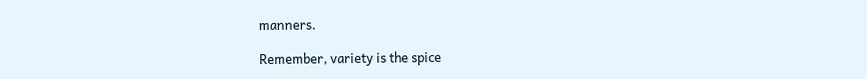manners.

Remember, variety is the spice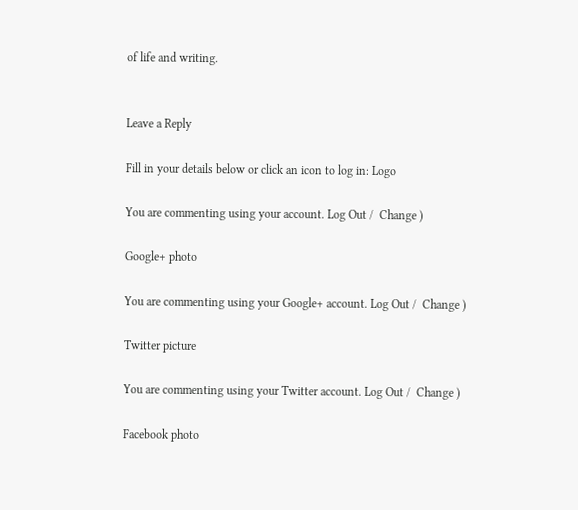of life and writing.


Leave a Reply

Fill in your details below or click an icon to log in: Logo

You are commenting using your account. Log Out /  Change )

Google+ photo

You are commenting using your Google+ account. Log Out /  Change )

Twitter picture

You are commenting using your Twitter account. Log Out /  Change )

Facebook photo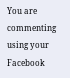You are commenting using your Facebook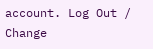account. Log Out /  Change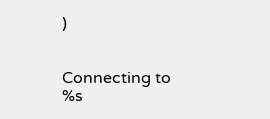)


Connecting to %s